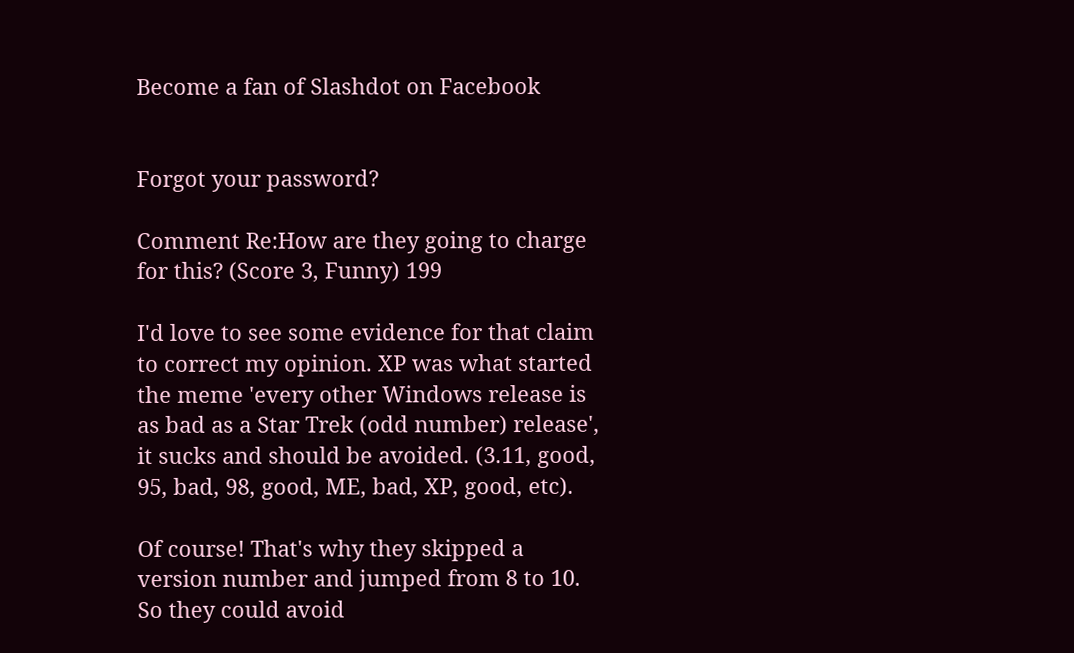Become a fan of Slashdot on Facebook


Forgot your password?

Comment Re:How are they going to charge for this? (Score 3, Funny) 199

I'd love to see some evidence for that claim to correct my opinion. XP was what started the meme 'every other Windows release is as bad as a Star Trek (odd number) release', it sucks and should be avoided. (3.11, good, 95, bad, 98, good, ME, bad, XP, good, etc).

Of course! That's why they skipped a version number and jumped from 8 to 10. So they could avoid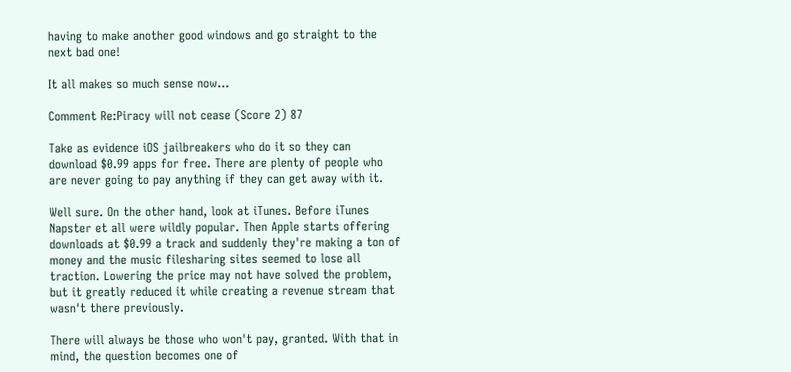having to make another good windows and go straight to the next bad one!

It all makes so much sense now...

Comment Re:Piracy will not cease (Score 2) 87

Take as evidence iOS jailbreakers who do it so they can download $0.99 apps for free. There are plenty of people who are never going to pay anything if they can get away with it.

Well sure. On the other hand, look at iTunes. Before iTunes Napster et all were wildly popular. Then Apple starts offering downloads at $0.99 a track and suddenly they're making a ton of money and the music filesharing sites seemed to lose all traction. Lowering the price may not have solved the problem, but it greatly reduced it while creating a revenue stream that wasn't there previously.

There will always be those who won't pay, granted. With that in mind, the question becomes one of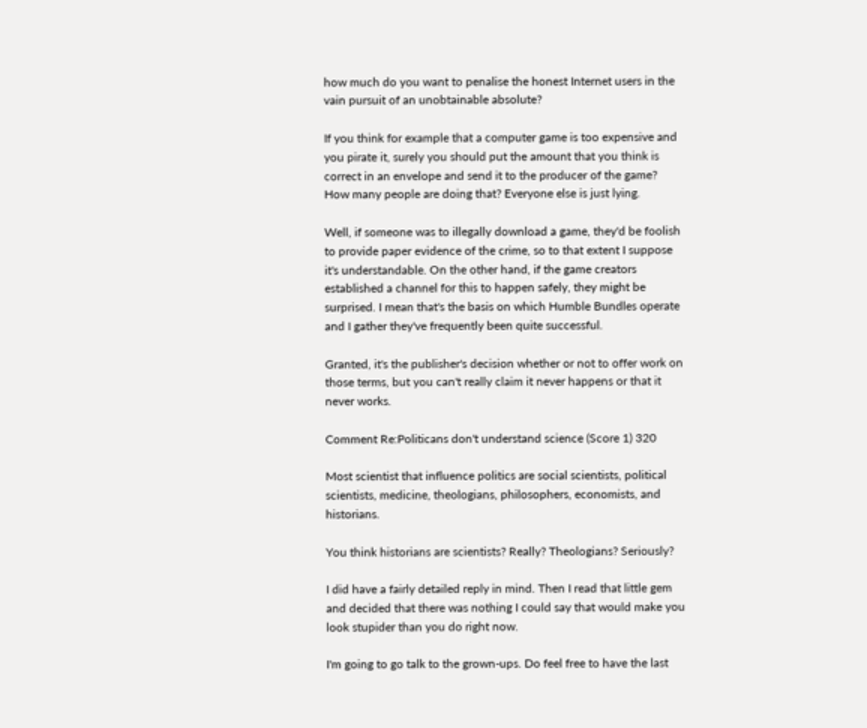how much do you want to penalise the honest Internet users in the vain pursuit of an unobtainable absolute?

If you think for example that a computer game is too expensive and you pirate it, surely you should put the amount that you think is correct in an envelope and send it to the producer of the game? How many people are doing that? Everyone else is just lying.

Well, if someone was to illegally download a game, they'd be foolish to provide paper evidence of the crime, so to that extent I suppose it's understandable. On the other hand, if the game creators established a channel for this to happen safely, they might be surprised. I mean that's the basis on which Humble Bundles operate and I gather they've frequently been quite successful.

Granted, it's the publisher's decision whether or not to offer work on those terms, but you can't really claim it never happens or that it never works.

Comment Re:Politicans don't understand science (Score 1) 320

Most scientist that influence politics are social scientists, political scientists, medicine, theologians, philosophers, economists, and historians.

You think historians are scientists? Really? Theologians? Seriously?

I did have a fairly detailed reply in mind. Then I read that little gem and decided that there was nothing I could say that would make you look stupider than you do right now.

I'm going to go talk to the grown-ups. Do feel free to have the last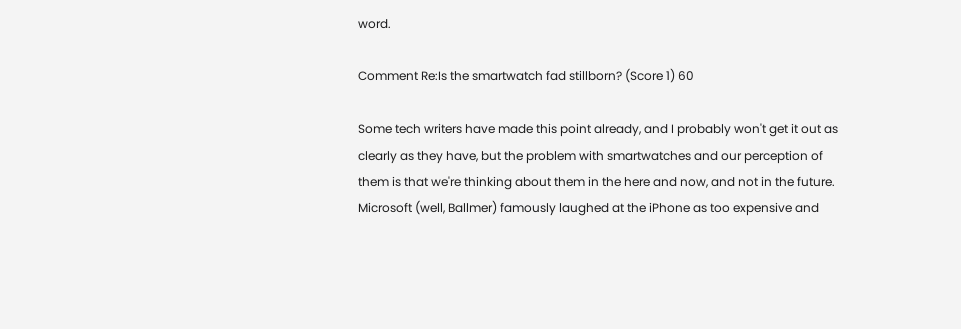word.

Comment Re:Is the smartwatch fad stillborn? (Score 1) 60

Some tech writers have made this point already, and I probably won't get it out as clearly as they have, but the problem with smartwatches and our perception of them is that we're thinking about them in the here and now, and not in the future. Microsoft (well, Ballmer) famously laughed at the iPhone as too expensive and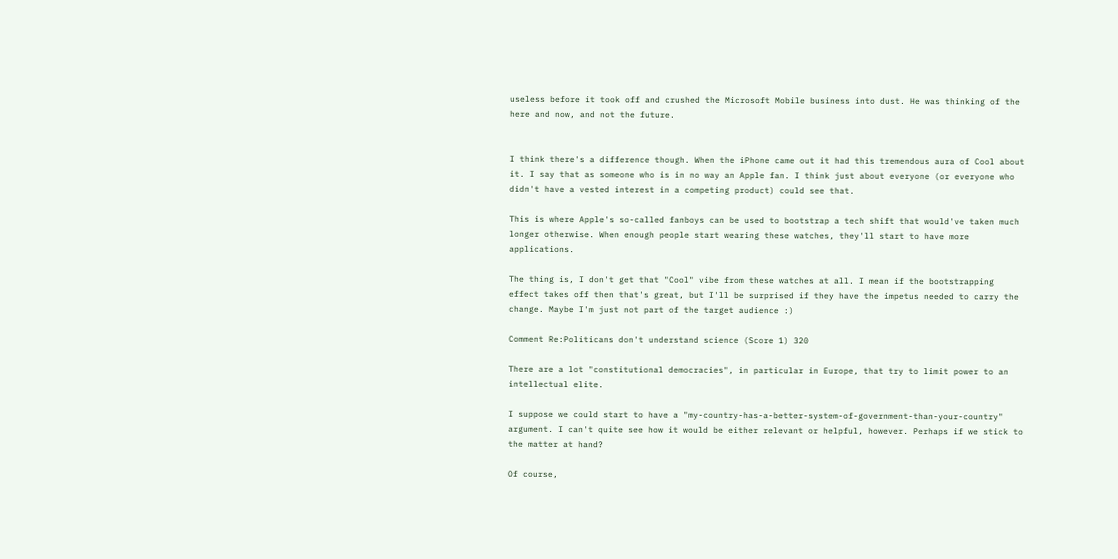useless before it took off and crushed the Microsoft Mobile business into dust. He was thinking of the here and now, and not the future.


I think there's a difference though. When the iPhone came out it had this tremendous aura of Cool about it. I say that as someone who is in no way an Apple fan. I think just about everyone (or everyone who didn't have a vested interest in a competing product) could see that.

This is where Apple's so-called fanboys can be used to bootstrap a tech shift that would've taken much longer otherwise. When enough people start wearing these watches, they'll start to have more applications.

The thing is, I don't get that "Cool" vibe from these watches at all. I mean if the bootstrapping effect takes off then that's great, but I'll be surprised if they have the impetus needed to carry the change. Maybe I'm just not part of the target audience :)

Comment Re:Politicans don't understand science (Score 1) 320

There are a lot "constitutional democracies", in particular in Europe, that try to limit power to an intellectual elite.

I suppose we could start to have a "my-country-has-a-better-system-of-government-than-your-country" argument. I can't quite see how it would be either relevant or helpful, however. Perhaps if we stick to the matter at hand?

Of course,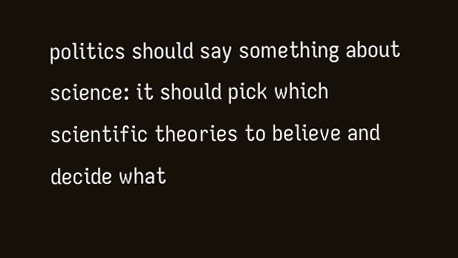politics should say something about science: it should pick which scientific theories to believe and decide what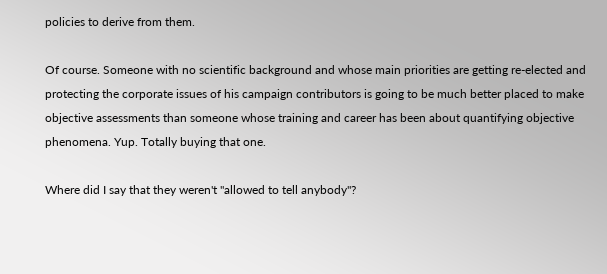policies to derive from them.

Of course. Someone with no scientific background and whose main priorities are getting re-elected and protecting the corporate issues of his campaign contributors is going to be much better placed to make objective assessments than someone whose training and career has been about quantifying objective phenomena. Yup. Totally buying that one.

Where did I say that they weren't "allowed to tell anybody"?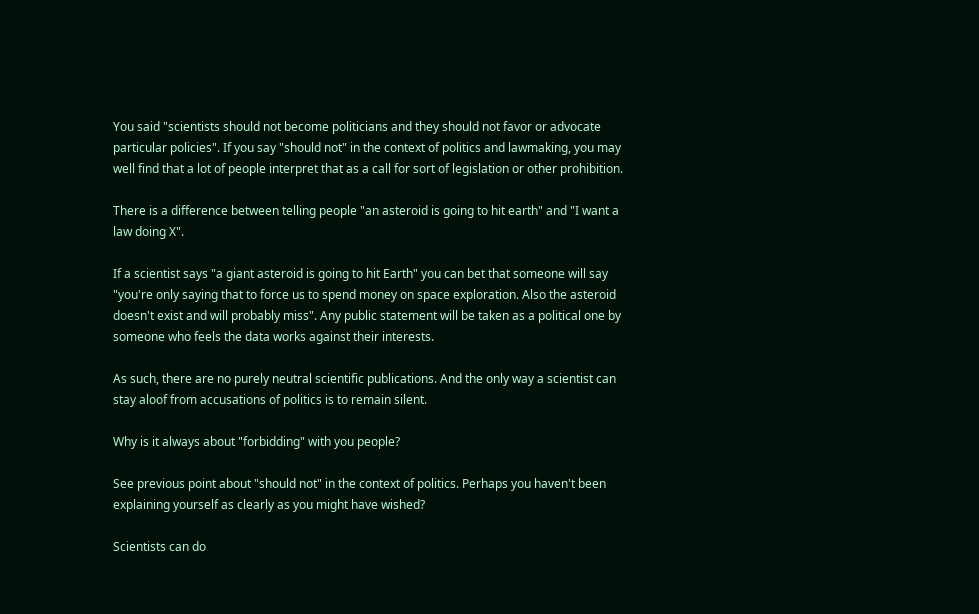You said "scientists should not become politicians and they should not favor or advocate particular policies". If you say "should not" in the context of politics and lawmaking, you may well find that a lot of people interpret that as a call for sort of legislation or other prohibition.

There is a difference between telling people "an asteroid is going to hit earth" and "I want a law doing X".

If a scientist says "a giant asteroid is going to hit Earth" you can bet that someone will say "you're only saying that to force us to spend money on space exploration. Also the asteroid doesn't exist and will probably miss". Any public statement will be taken as a political one by someone who feels the data works against their interests.

As such, there are no purely neutral scientific publications. And the only way a scientist can stay aloof from accusations of politics is to remain silent.

Why is it always about "forbidding" with you people?

See previous point about "should not" in the context of politics. Perhaps you haven't been explaining yourself as clearly as you might have wished?

Scientists can do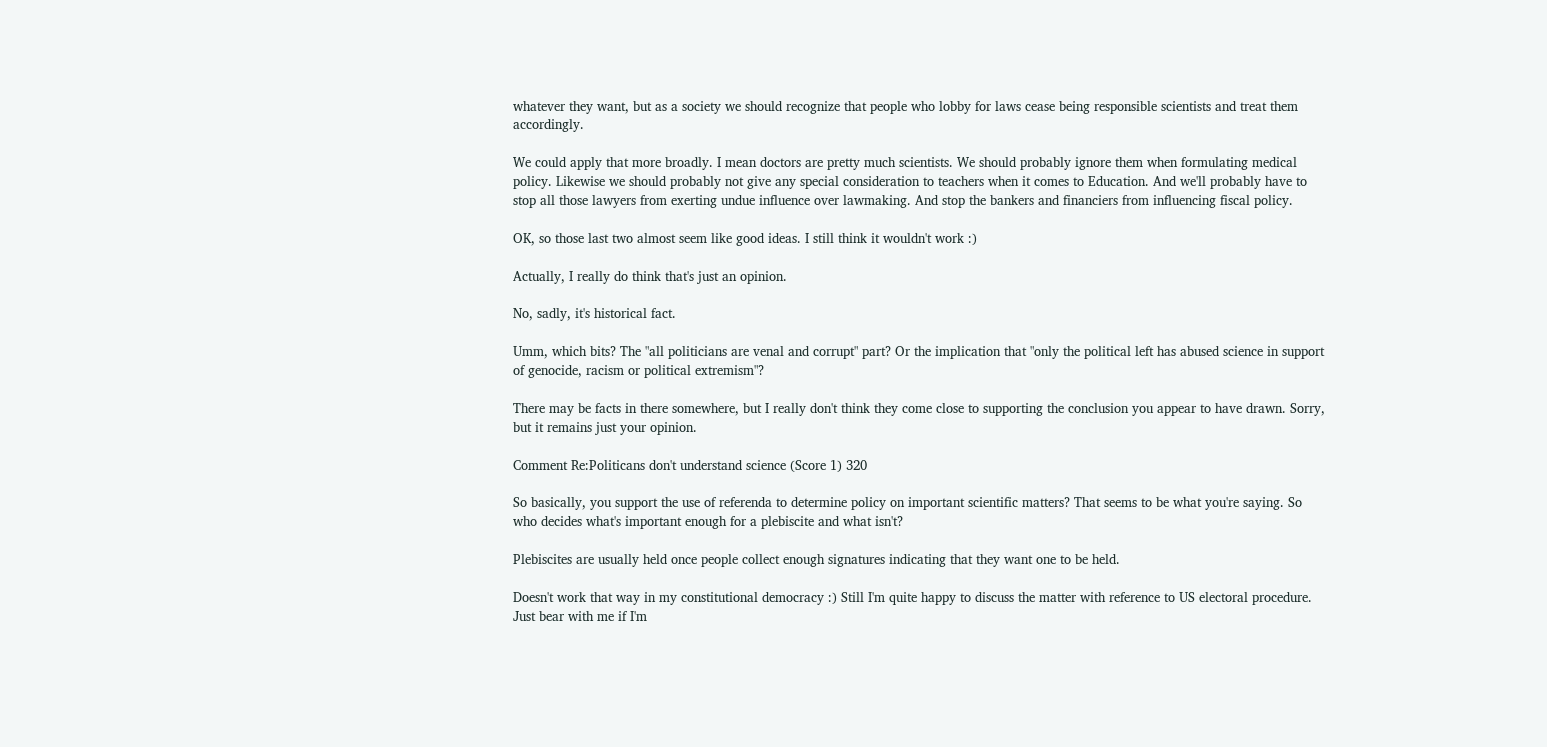whatever they want, but as a society we should recognize that people who lobby for laws cease being responsible scientists and treat them accordingly.

We could apply that more broadly. I mean doctors are pretty much scientists. We should probably ignore them when formulating medical policy. Likewise we should probably not give any special consideration to teachers when it comes to Education. And we'll probably have to stop all those lawyers from exerting undue influence over lawmaking. And stop the bankers and financiers from influencing fiscal policy.

OK, so those last two almost seem like good ideas. I still think it wouldn't work :)

Actually, I really do think that's just an opinion.

No, sadly, it's historical fact.

Umm, which bits? The "all politicians are venal and corrupt" part? Or the implication that "only the political left has abused science in support of genocide, racism or political extremism"?

There may be facts in there somewhere, but I really don't think they come close to supporting the conclusion you appear to have drawn. Sorry, but it remains just your opinion.

Comment Re:Politicans don't understand science (Score 1) 320

So basically, you support the use of referenda to determine policy on important scientific matters? That seems to be what you're saying. So who decides what's important enough for a plebiscite and what isn't?

Plebiscites are usually held once people collect enough signatures indicating that they want one to be held.

Doesn't work that way in my constitutional democracy :) Still I'm quite happy to discuss the matter with reference to US electoral procedure. Just bear with me if I'm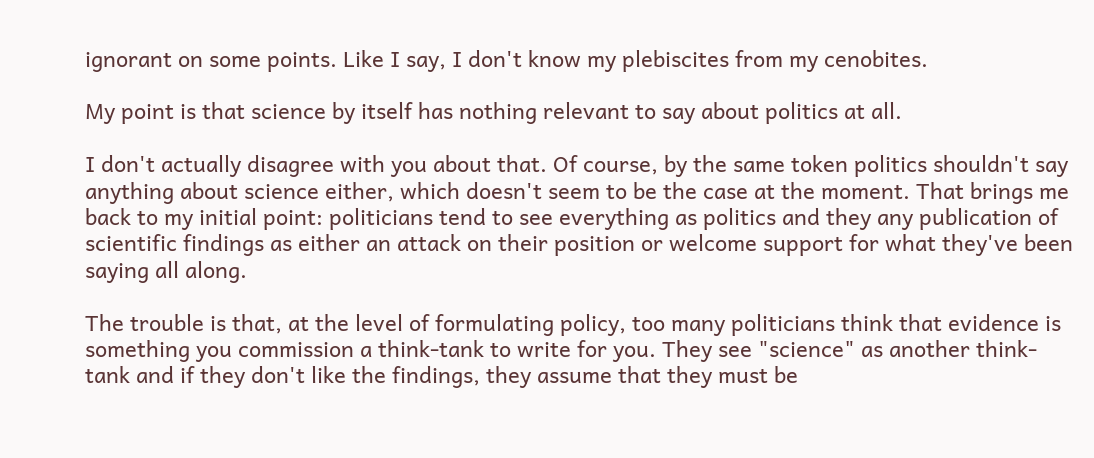ignorant on some points. Like I say, I don't know my plebiscites from my cenobites.

My point is that science by itself has nothing relevant to say about politics at all.

I don't actually disagree with you about that. Of course, by the same token politics shouldn't say anything about science either, which doesn't seem to be the case at the moment. That brings me back to my initial point: politicians tend to see everything as politics and they any publication of scientific findings as either an attack on their position or welcome support for what they've been saying all along.

The trouble is that, at the level of formulating policy, too many politicians think that evidence is something you commission a think-tank to write for you. They see "science" as another think-tank and if they don't like the findings, they assume that they must be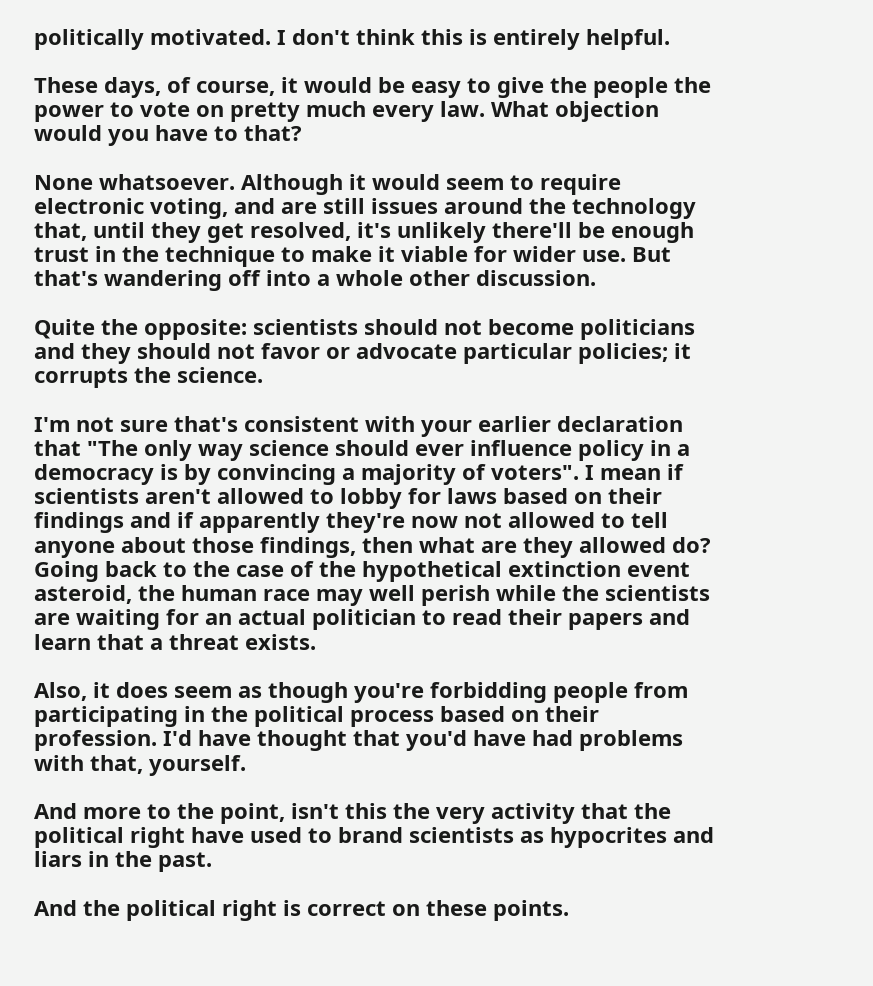politically motivated. I don't think this is entirely helpful.

These days, of course, it would be easy to give the people the power to vote on pretty much every law. What objection would you have to that?

None whatsoever. Although it would seem to require electronic voting, and are still issues around the technology that, until they get resolved, it's unlikely there'll be enough trust in the technique to make it viable for wider use. But that's wandering off into a whole other discussion.

Quite the opposite: scientists should not become politicians and they should not favor or advocate particular policies; it corrupts the science.

I'm not sure that's consistent with your earlier declaration that "The only way science should ever influence policy in a democracy is by convincing a majority of voters". I mean if scientists aren't allowed to lobby for laws based on their findings and if apparently they're now not allowed to tell anyone about those findings, then what are they allowed do? Going back to the case of the hypothetical extinction event asteroid, the human race may well perish while the scientists are waiting for an actual politician to read their papers and learn that a threat exists.

Also, it does seem as though you're forbidding people from participating in the political process based on their profession. I'd have thought that you'd have had problems with that, yourself.

And more to the point, isn't this the very activity that the political right have used to brand scientists as hypocrites and liars in the past.

And the political right is correct on these points.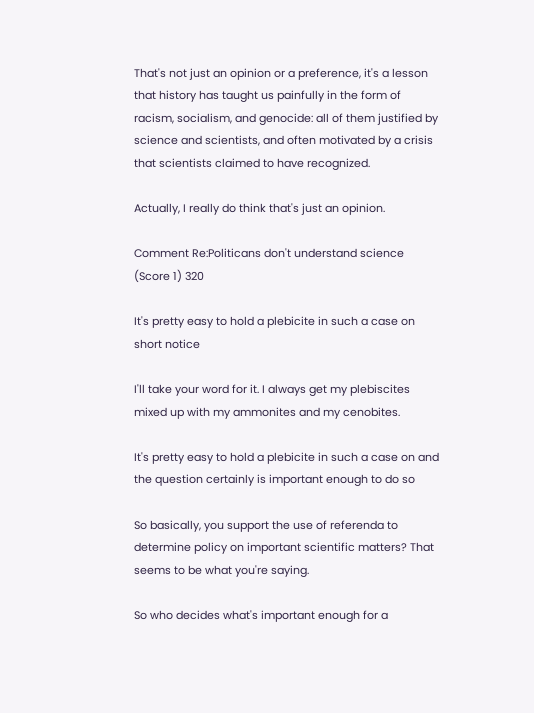That's not just an opinion or a preference, it's a lesson that history has taught us painfully in the form of racism, socialism, and genocide: all of them justified by science and scientists, and often motivated by a crisis that scientists claimed to have recognized.

Actually, I really do think that's just an opinion.

Comment Re:Politicans don't understand science (Score 1) 320

It's pretty easy to hold a plebicite in such a case on short notice

I'll take your word for it. I always get my plebiscites mixed up with my ammonites and my cenobites.

It's pretty easy to hold a plebicite in such a case on and the question certainly is important enough to do so

So basically, you support the use of referenda to determine policy on important scientific matters? That seems to be what you're saying.

So who decides what's important enough for a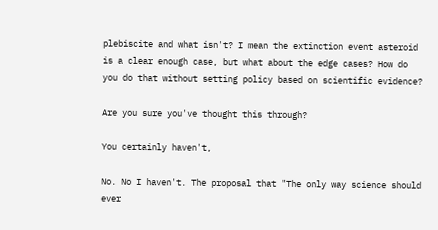plebiscite and what isn't? I mean the extinction event asteroid is a clear enough case, but what about the edge cases? How do you do that without setting policy based on scientific evidence?

Are you sure you've thought this through?

You certainly haven't,

No. No I haven't. The proposal that "The only way science should ever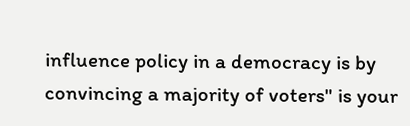influence policy in a democracy is by convincing a majority of voters" is your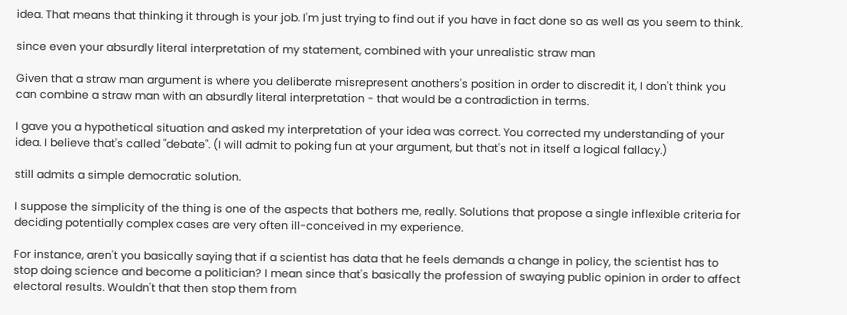idea. That means that thinking it through is your job. I'm just trying to find out if you have in fact done so as well as you seem to think.

since even your absurdly literal interpretation of my statement, combined with your unrealistic straw man

Given that a straw man argument is where you deliberate misrepresent anothers's position in order to discredit it, I don't think you can combine a straw man with an absurdly literal interpretation - that would be a contradiction in terms.

I gave you a hypothetical situation and asked my interpretation of your idea was correct. You corrected my understanding of your idea. I believe that's called "debate". (I will admit to poking fun at your argument, but that's not in itself a logical fallacy.)

still admits a simple democratic solution.

I suppose the simplicity of the thing is one of the aspects that bothers me, really. Solutions that propose a single inflexible criteria for deciding potentially complex cases are very often ill-conceived in my experience.

For instance, aren't you basically saying that if a scientist has data that he feels demands a change in policy, the scientist has to stop doing science and become a politician? I mean since that's basically the profession of swaying public opinion in order to affect electoral results. Wouldn't that then stop them from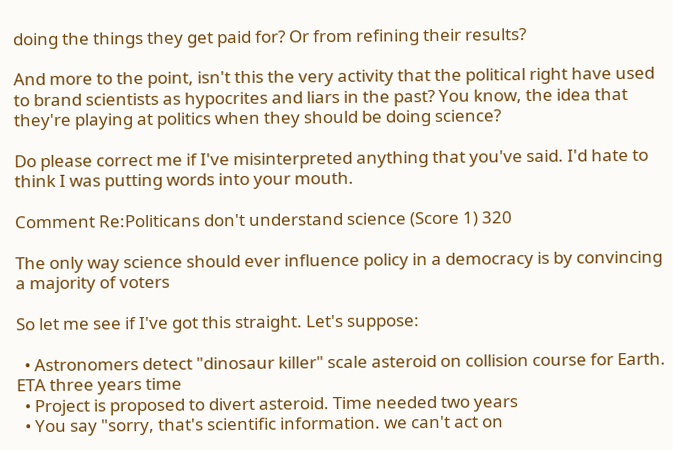doing the things they get paid for? Or from refining their results?

And more to the point, isn't this the very activity that the political right have used to brand scientists as hypocrites and liars in the past? You know, the idea that they're playing at politics when they should be doing science?

Do please correct me if I've misinterpreted anything that you've said. I'd hate to think I was putting words into your mouth.

Comment Re:Politicans don't understand science (Score 1) 320

The only way science should ever influence policy in a democracy is by convincing a majority of voters

So let me see if I've got this straight. Let's suppose:

  • Astronomers detect "dinosaur killer" scale asteroid on collision course for Earth. ETA three years time
  • Project is proposed to divert asteroid. Time needed two years
  • You say "sorry, that's scientific information. we can't act on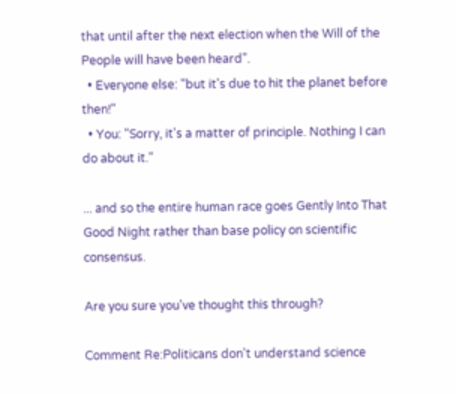that until after the next election when the Will of the People will have been heard".
  • Everyone else: "but it's due to hit the planet before then!"
  • You: "Sorry, it's a matter of principle. Nothing I can do about it."

... and so the entire human race goes Gently Into That Good Night rather than base policy on scientific consensus.

Are you sure you've thought this through?

Comment Re:Politicans don't understand science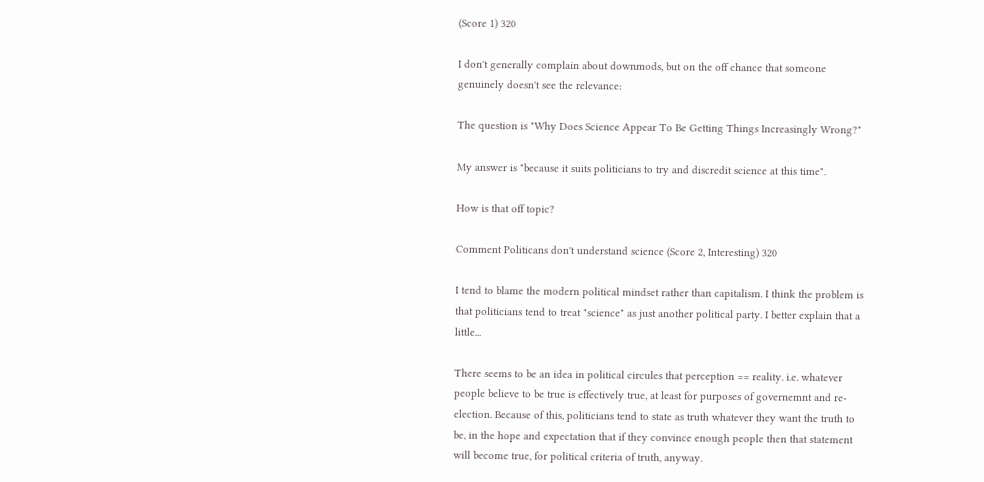(Score 1) 320

I don't generally complain about downmods, but on the off chance that someone genuinely doesn't see the relevance:

The question is "Why Does Science Appear To Be Getting Things Increasingly Wrong?"

My answer is "because it suits politicians to try and discredit science at this time".

How is that off topic?

Comment Politicans don't understand science (Score 2, Interesting) 320

I tend to blame the modern political mindset rather than capitalism. I think the problem is that politicians tend to treat "science" as just another political party. I better explain that a little...

There seems to be an idea in political circules that perception == reality. i.e. whatever people believe to be true is effectively true, at least for purposes of governemnt and re-election. Because of this, politicians tend to state as truth whatever they want the truth to be, in the hope and expectation that if they convince enough people then that statement will become true, for political criteria of truth, anyway.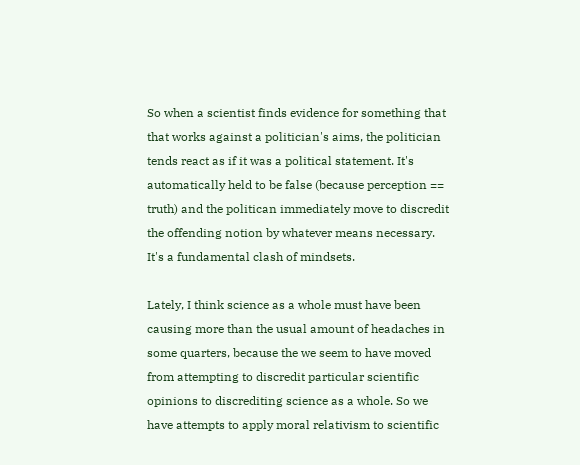So when a scientist finds evidence for something that that works against a politician's aims, the politician tends react as if it was a political statement. It's automatically held to be false (because perception == truth) and the politican immediately move to discredit the offending notion by whatever means necessary. It's a fundamental clash of mindsets.

Lately, I think science as a whole must have been causing more than the usual amount of headaches in some quarters, because the we seem to have moved from attempting to discredit particular scientific opinions to discrediting science as a whole. So we have attempts to apply moral relativism to scientific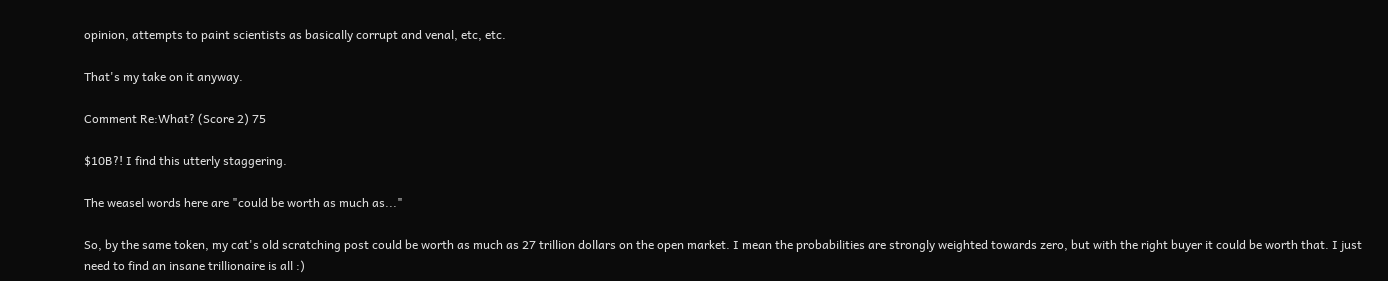opinion, attempts to paint scientists as basically corrupt and venal, etc, etc.

That's my take on it anyway.

Comment Re:What? (Score 2) 75

$10B?! I find this utterly staggering.

The weasel words here are "could be worth as much as..."

So, by the same token, my cat's old scratching post could be worth as much as 27 trillion dollars on the open market. I mean the probabilities are strongly weighted towards zero, but with the right buyer it could be worth that. I just need to find an insane trillionaire is all :)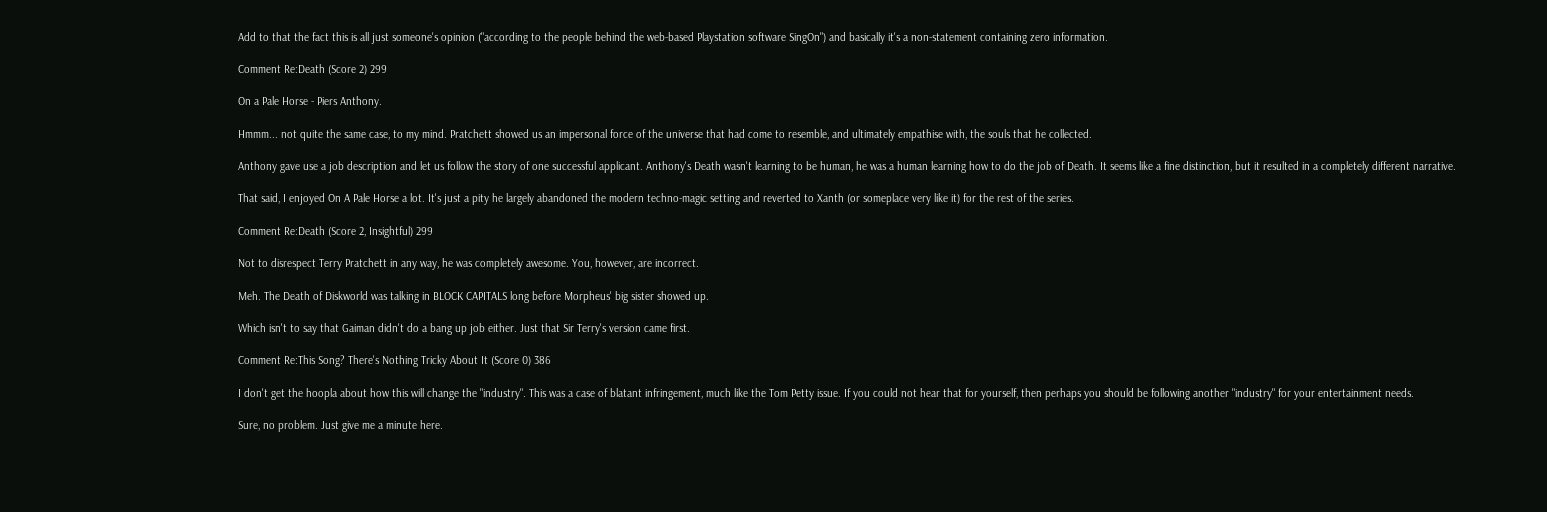Add to that the fact this is all just someone's opinion ("according to the people behind the web-based Playstation software SingOn") and basically it's a non-statement containing zero information.

Comment Re:Death (Score 2) 299

On a Pale Horse - Piers Anthony.

Hmmm... not quite the same case, to my mind. Pratchett showed us an impersonal force of the universe that had come to resemble, and ultimately empathise with, the souls that he collected.

Anthony gave use a job description and let us follow the story of one successful applicant. Anthony's Death wasn't learning to be human, he was a human learning how to do the job of Death. It seems like a fine distinction, but it resulted in a completely different narrative.

That said, I enjoyed On A Pale Horse a lot. It's just a pity he largely abandoned the modern techno-magic setting and reverted to Xanth (or someplace very like it) for the rest of the series.

Comment Re:Death (Score 2, Insightful) 299

Not to disrespect Terry Pratchett in any way, he was completely awesome. You, however, are incorrect.

Meh. The Death of Diskworld was talking in BLOCK CAPITALS long before Morpheus' big sister showed up.

Which isn't to say that Gaiman didn't do a bang up job either. Just that Sir Terry's version came first.

Comment Re:This Song? There's Nothing Tricky About It (Score 0) 386

I don't get the hoopla about how this will change the "industry". This was a case of blatant infringement, much like the Tom Petty issue. If you could not hear that for yourself, then perhaps you should be following another "industry" for your entertainment needs.

Sure, no problem. Just give me a minute here.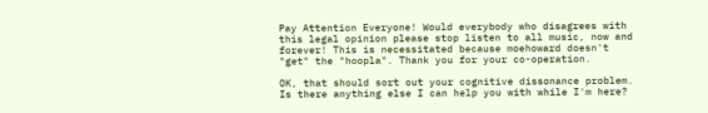Pay Attention Everyone! Would everybody who disagrees with this legal opinion please stop listen to all music, now and forever! This is necessitated because moehoward doesn't "get" the "hoopla". Thank you for your co-operation.

OK, that should sort out your cognitive dissonance problem. Is there anything else I can help you with while I'm here?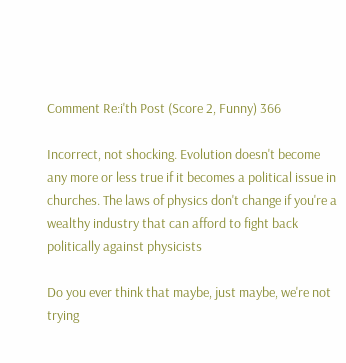Comment Re:i'th Post (Score 2, Funny) 366

Incorrect, not shocking. Evolution doesn't become any more or less true if it becomes a political issue in churches. The laws of physics don't change if you're a wealthy industry that can afford to fight back politically against physicists

Do you ever think that maybe, just maybe, we're not trying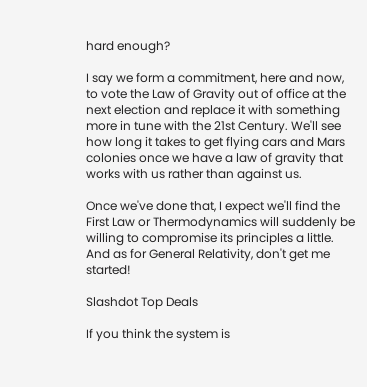hard enough?

I say we form a commitment, here and now, to vote the Law of Gravity out of office at the next election and replace it with something more in tune with the 21st Century. We'll see how long it takes to get flying cars and Mars colonies once we have a law of gravity that works with us rather than against us.

Once we've done that, I expect we'll find the First Law or Thermodynamics will suddenly be willing to compromise its principles a little. And as for General Relativity, don't get me started!

Slashdot Top Deals

If you think the system is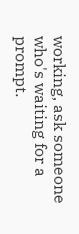working, ask someone who's waiting for a prompt.